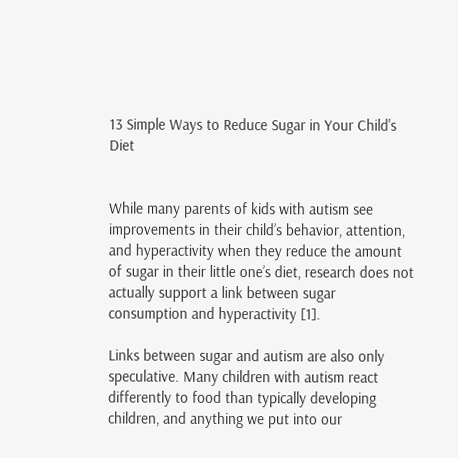13 Simple Ways to Reduce Sugar in Your Child's Diet


While many parents of kids with autism see improvements in their child’s behavior, attention, and hyperactivity when they reduce the amount of sugar in their little one’s diet, research does not actually support a link between sugar consumption and hyperactivity [1].

Links between sugar and autism are also only speculative. Many children with autism react differently to food than typically developing children, and anything we put into our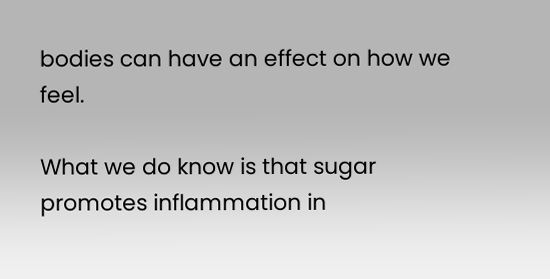bodies can have an effect on how we feel.

What we do know is that sugar promotes inflammation in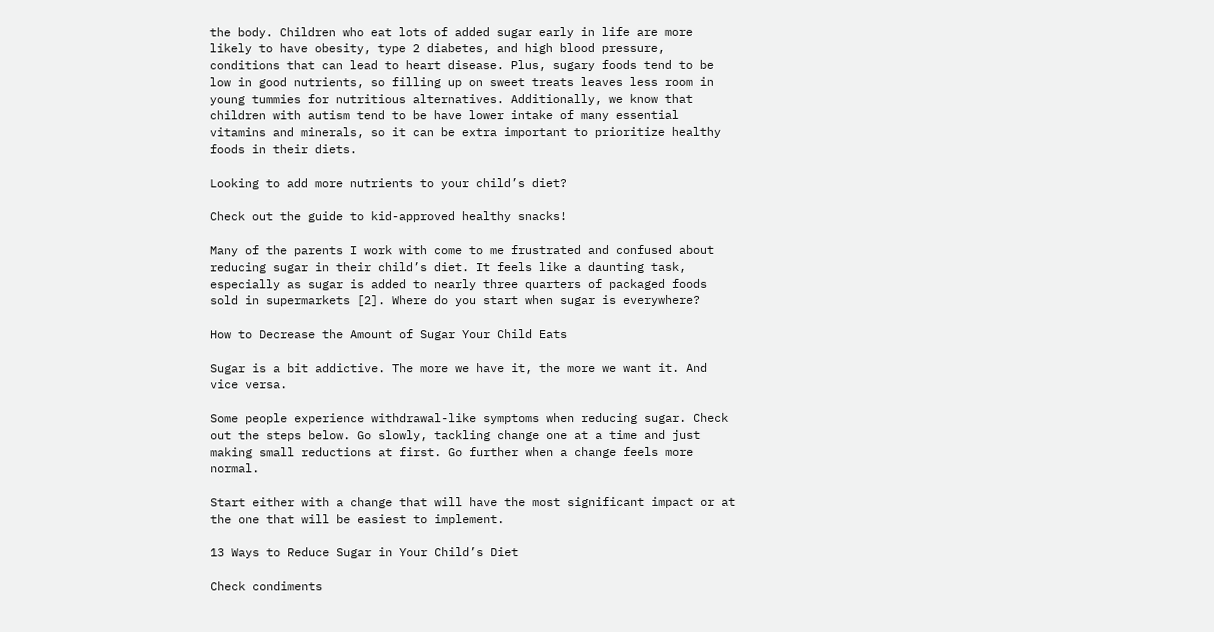the body. Children who eat lots of added sugar early in life are more likely to have obesity, type 2 diabetes, and high blood pressure, conditions that can lead to heart disease. Plus, sugary foods tend to be low in good nutrients, so filling up on sweet treats leaves less room in young tummies for nutritious alternatives. Additionally, we know that children with autism tend to be have lower intake of many essential vitamins and minerals, so it can be extra important to prioritize healthy foods in their diets.

Looking to add more nutrients to your child’s diet?

Check out the guide to kid-approved healthy snacks!

Many of the parents I work with come to me frustrated and confused about reducing sugar in their child’s diet. It feels like a daunting task, especially as sugar is added to nearly three quarters of packaged foods sold in supermarkets [2]. Where do you start when sugar is everywhere?

How to Decrease the Amount of Sugar Your Child Eats

Sugar is a bit addictive. The more we have it, the more we want it. And vice versa.

Some people experience withdrawal-like symptoms when reducing sugar. Check out the steps below. Go slowly, tackling change one at a time and just making small reductions at first. Go further when a change feels more normal.

Start either with a change that will have the most significant impact or at the one that will be easiest to implement.

13 Ways to Reduce Sugar in Your Child’s Diet

Check condiments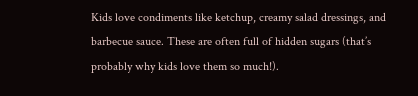Kids love condiments like ketchup, creamy salad dressings, and barbecue sauce. These are often full of hidden sugars (that’s probably why kids love them so much!).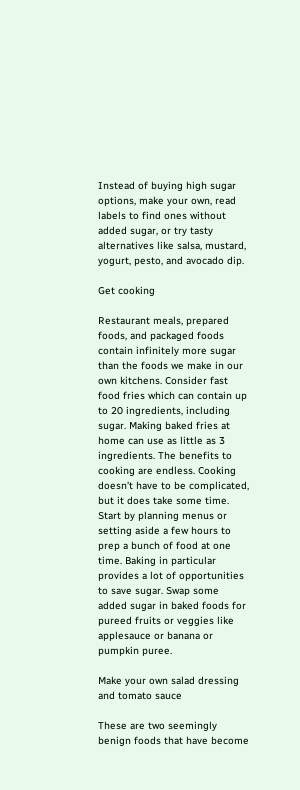Instead of buying high sugar options, make your own, read labels to find ones without added sugar, or try tasty alternatives like salsa, mustard, yogurt, pesto, and avocado dip.

Get cooking

Restaurant meals, prepared foods, and packaged foods contain infinitely more sugar than the foods we make in our own kitchens. Consider fast food fries which can contain up to 20 ingredients, including sugar. Making baked fries at home can use as little as 3 ingredients. The benefits to cooking are endless. Cooking doesn’t have to be complicated, but it does take some time. Start by planning menus or setting aside a few hours to prep a bunch of food at one time. Baking in particular provides a lot of opportunities to save sugar. Swap some added sugar in baked foods for pureed fruits or veggies like applesauce or banana or pumpkin puree.

Make your own salad dressing and tomato sauce

These are two seemingly benign foods that have become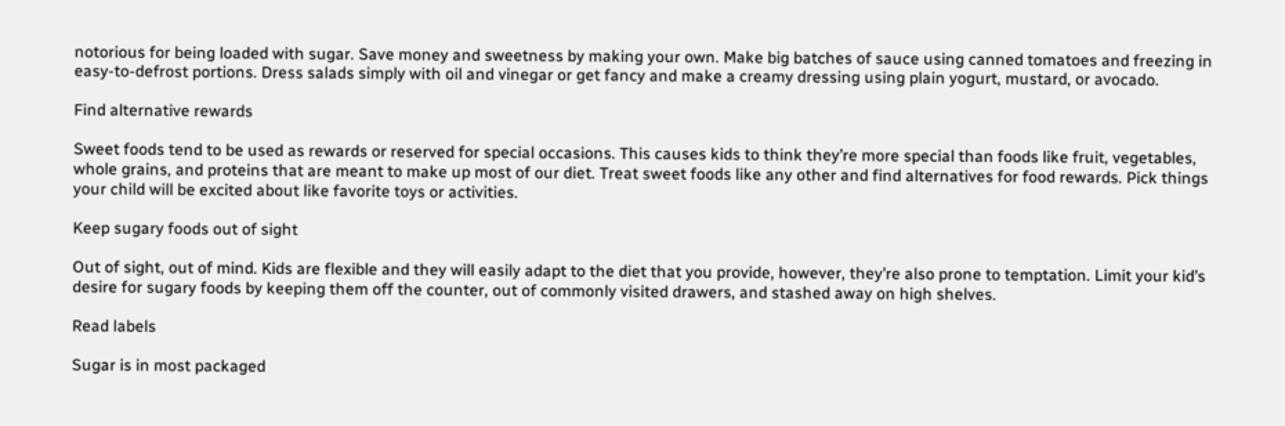notorious for being loaded with sugar. Save money and sweetness by making your own. Make big batches of sauce using canned tomatoes and freezing in easy-to-defrost portions. Dress salads simply with oil and vinegar or get fancy and make a creamy dressing using plain yogurt, mustard, or avocado.

Find alternative rewards

Sweet foods tend to be used as rewards or reserved for special occasions. This causes kids to think they’re more special than foods like fruit, vegetables, whole grains, and proteins that are meant to make up most of our diet. Treat sweet foods like any other and find alternatives for food rewards. Pick things your child will be excited about like favorite toys or activities.

Keep sugary foods out of sight

Out of sight, out of mind. Kids are flexible and they will easily adapt to the diet that you provide, however, they’re also prone to temptation. Limit your kid’s desire for sugary foods by keeping them off the counter, out of commonly visited drawers, and stashed away on high shelves.

Read labels

Sugar is in most packaged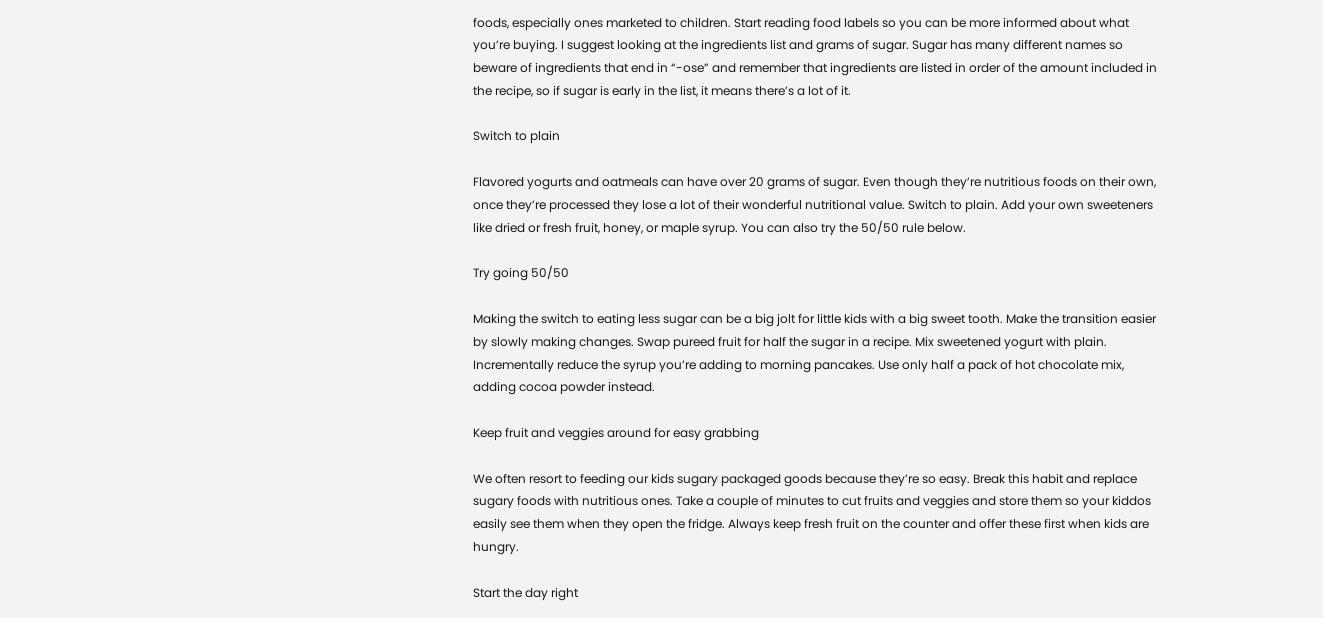foods, especially ones marketed to children. Start reading food labels so you can be more informed about what you’re buying. I suggest looking at the ingredients list and grams of sugar. Sugar has many different names so beware of ingredients that end in “-ose” and remember that ingredients are listed in order of the amount included in the recipe, so if sugar is early in the list, it means there’s a lot of it.

Switch to plain

Flavored yogurts and oatmeals can have over 20 grams of sugar. Even though they’re nutritious foods on their own, once they’re processed they lose a lot of their wonderful nutritional value. Switch to plain. Add your own sweeteners like dried or fresh fruit, honey, or maple syrup. You can also try the 50/50 rule below.

Try going 50/50

Making the switch to eating less sugar can be a big jolt for little kids with a big sweet tooth. Make the transition easier by slowly making changes. Swap pureed fruit for half the sugar in a recipe. Mix sweetened yogurt with plain. Incrementally reduce the syrup you’re adding to morning pancakes. Use only half a pack of hot chocolate mix, adding cocoa powder instead.

Keep fruit and veggies around for easy grabbing

We often resort to feeding our kids sugary packaged goods because they’re so easy. Break this habit and replace sugary foods with nutritious ones. Take a couple of minutes to cut fruits and veggies and store them so your kiddos easily see them when they open the fridge. Always keep fresh fruit on the counter and offer these first when kids are hungry.

Start the day right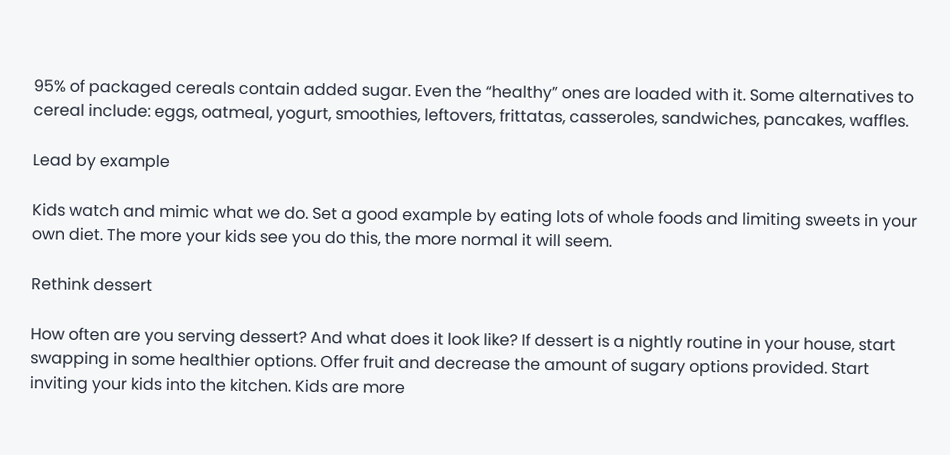95% of packaged cereals contain added sugar. Even the “healthy” ones are loaded with it. Some alternatives to cereal include: eggs, oatmeal, yogurt, smoothies, leftovers, frittatas, casseroles, sandwiches, pancakes, waffles.

Lead by example

Kids watch and mimic what we do. Set a good example by eating lots of whole foods and limiting sweets in your own diet. The more your kids see you do this, the more normal it will seem.

Rethink dessert

How often are you serving dessert? And what does it look like? If dessert is a nightly routine in your house, start swapping in some healthier options. Offer fruit and decrease the amount of sugary options provided. Start inviting your kids into the kitchen. Kids are more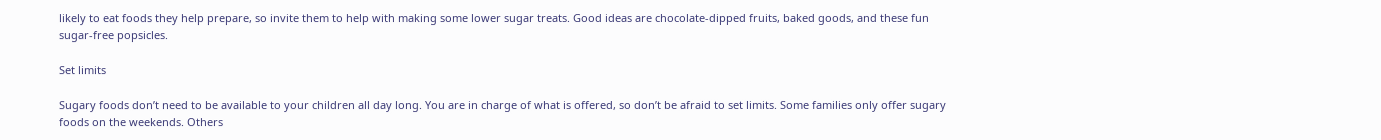likely to eat foods they help prepare, so invite them to help with making some lower sugar treats. Good ideas are chocolate-dipped fruits, baked goods, and these fun sugar-free popsicles.

Set limits

Sugary foods don’t need to be available to your children all day long. You are in charge of what is offered, so don’t be afraid to set limits. Some families only offer sugary foods on the weekends. Others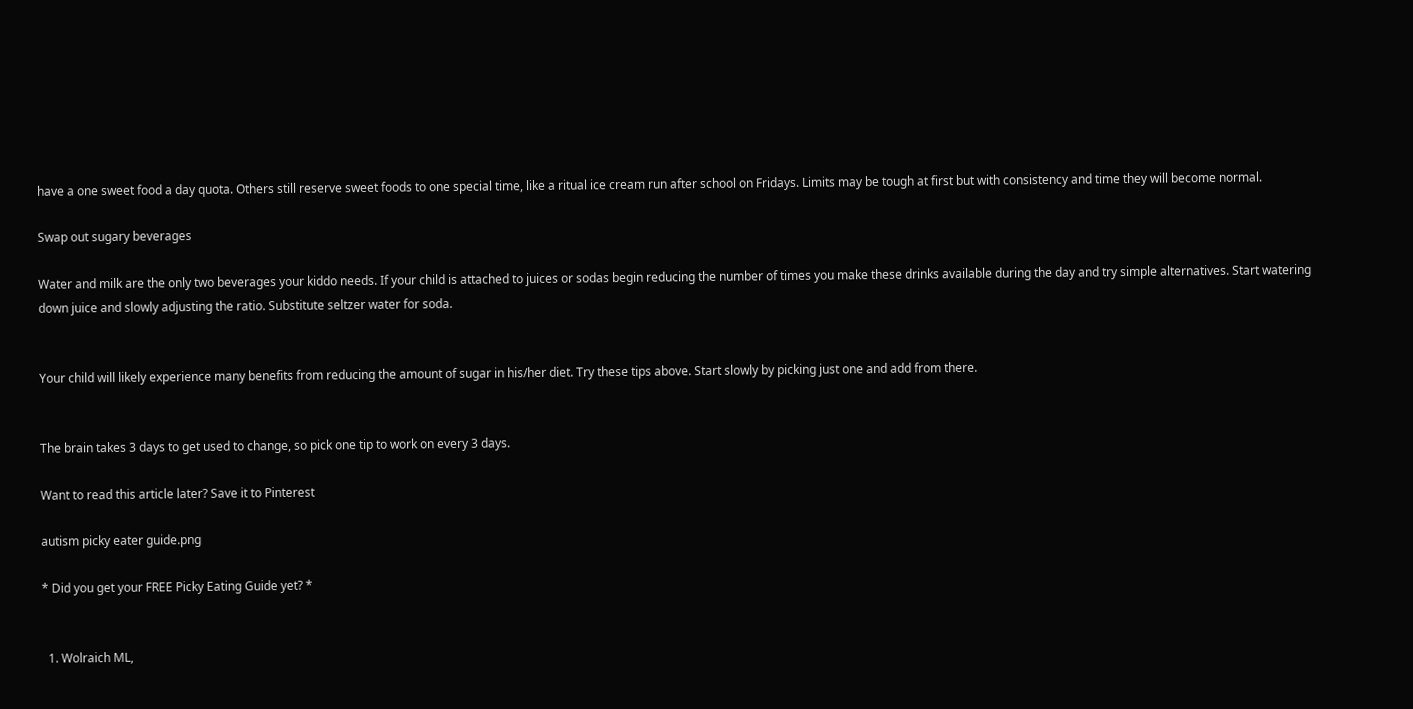have a one sweet food a day quota. Others still reserve sweet foods to one special time, like a ritual ice cream run after school on Fridays. Limits may be tough at first but with consistency and time they will become normal.

Swap out sugary beverages

Water and milk are the only two beverages your kiddo needs. If your child is attached to juices or sodas begin reducing the number of times you make these drinks available during the day and try simple alternatives. Start watering down juice and slowly adjusting the ratio. Substitute seltzer water for soda.


Your child will likely experience many benefits from reducing the amount of sugar in his/her diet. Try these tips above. Start slowly by picking just one and add from there.


The brain takes 3 days to get used to change, so pick one tip to work on every 3 days.

Want to read this article later? Save it to Pinterest

autism picky eater guide.png

* Did you get your FREE Picky Eating Guide yet? *


  1. Wolraich ML,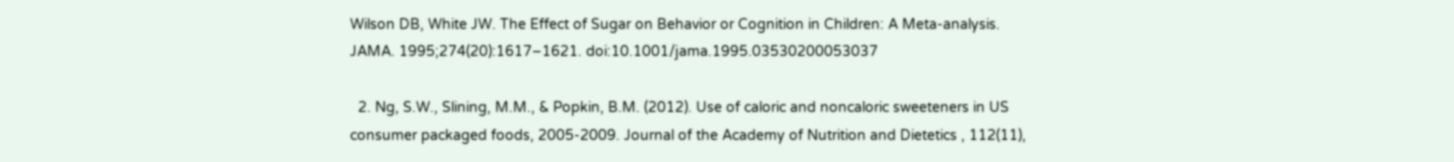Wilson DB, White JW. The Effect of Sugar on Behavior or Cognition in Children: A Meta-analysis. JAMA. 1995;274(20):1617–1621. doi:10.1001/jama.1995.03530200053037

  2. Ng, S.W., Slining, M.M., & Popkin, B.M. (2012). Use of caloric and noncaloric sweeteners in US consumer packaged foods, 2005-2009. Journal of the Academy of Nutrition and Dietetics , 112(11),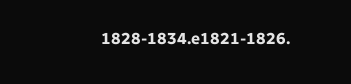1828-1834.e1821-1826.